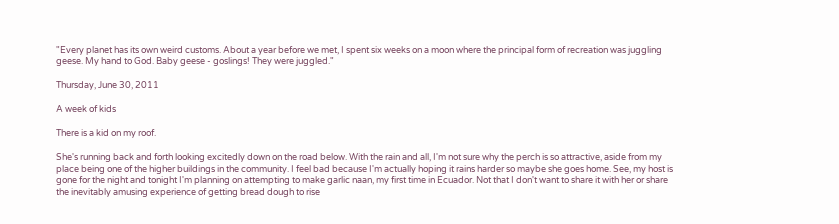"Every planet has its own weird customs. About a year before we met, I spent six weeks on a moon where the principal form of recreation was juggling geese. My hand to God. Baby geese - goslings! They were juggled."

Thursday, June 30, 2011

A week of kids

There is a kid on my roof.

She's running back and forth looking excitedly down on the road below. With the rain and all, I'm not sure why the perch is so attractive, aside from my place being one of the higher buildings in the community. I feel bad because I'm actually hoping it rains harder so maybe she goes home. See, my host is gone for the night and tonight I'm planning on attempting to make garlic naan, my first time in Ecuador. Not that I don't want to share it with her or share the inevitably amusing experience of getting bread dough to rise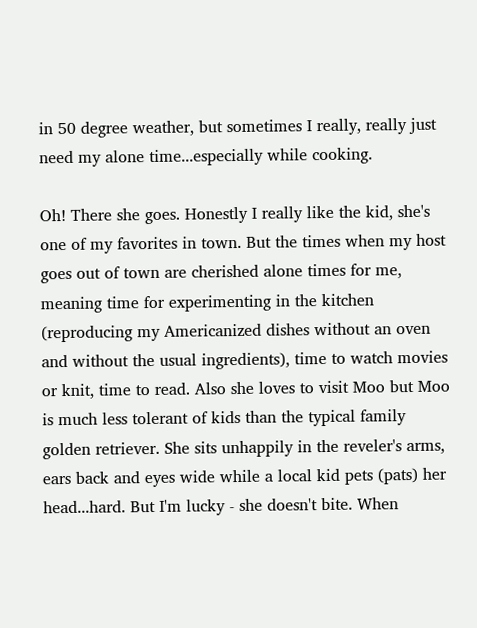in 50 degree weather, but sometimes I really, really just need my alone time...especially while cooking.

Oh! There she goes. Honestly I really like the kid, she's one of my favorites in town. But the times when my host goes out of town are cherished alone times for me, meaning time for experimenting in the kitchen (reproducing my Americanized dishes without an oven and without the usual ingredients), time to watch movies or knit, time to read. Also she loves to visit Moo but Moo is much less tolerant of kids than the typical family golden retriever. She sits unhappily in the reveler's arms, ears back and eyes wide while a local kid pets (pats) her head...hard. But I'm lucky - she doesn't bite. When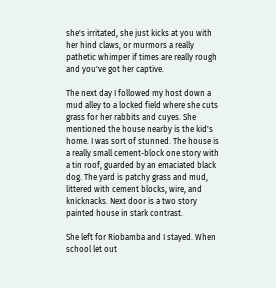she's irritated, she just kicks at you with her hind claws, or murmors a really pathetic whimper if times are really rough and you've got her captive.

The next day I followed my host down a mud alley to a locked field where she cuts grass for her rabbits and cuyes. She mentioned the house nearby is the kid's home. I was sort of stunned. The house is a really small cement-block one story with a tin roof, guarded by an emaciated black dog. The yard is patchy grass and mud, littered with cement blocks, wire, and knicknacks. Next door is a two story painted house in stark contrast.

She left for Riobamba and I stayed. When school let out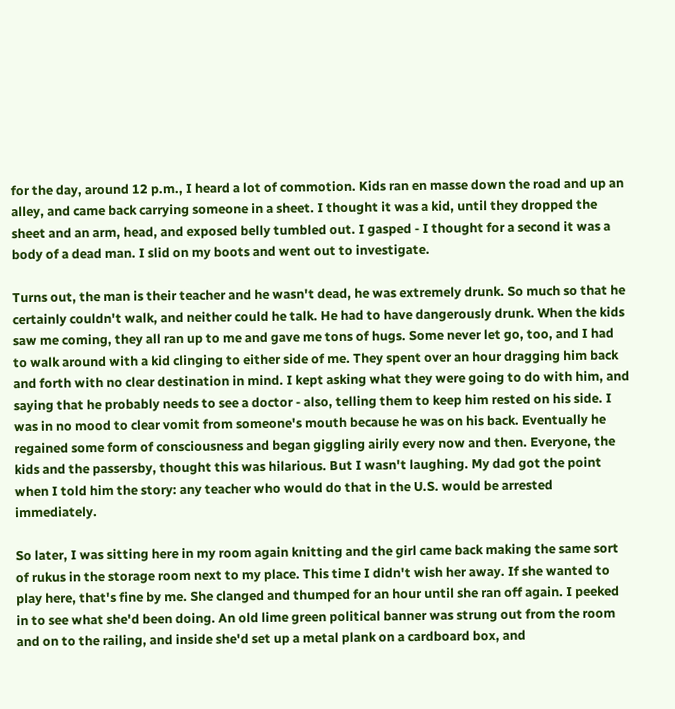for the day, around 12 p.m., I heard a lot of commotion. Kids ran en masse down the road and up an alley, and came back carrying someone in a sheet. I thought it was a kid, until they dropped the sheet and an arm, head, and exposed belly tumbled out. I gasped - I thought for a second it was a body of a dead man. I slid on my boots and went out to investigate.

Turns out, the man is their teacher and he wasn't dead, he was extremely drunk. So much so that he certainly couldn't walk, and neither could he talk. He had to have dangerously drunk. When the kids saw me coming, they all ran up to me and gave me tons of hugs. Some never let go, too, and I had to walk around with a kid clinging to either side of me. They spent over an hour dragging him back and forth with no clear destination in mind. I kept asking what they were going to do with him, and saying that he probably needs to see a doctor - also, telling them to keep him rested on his side. I was in no mood to clear vomit from someone's mouth because he was on his back. Eventually he regained some form of consciousness and began giggling airily every now and then. Everyone, the kids and the passersby, thought this was hilarious. But I wasn't laughing. My dad got the point when I told him the story: any teacher who would do that in the U.S. would be arrested immediately.

So later, I was sitting here in my room again knitting and the girl came back making the same sort of rukus in the storage room next to my place. This time I didn't wish her away. If she wanted to play here, that's fine by me. She clanged and thumped for an hour until she ran off again. I peeked in to see what she'd been doing. An old lime green political banner was strung out from the room and on to the railing, and inside she'd set up a metal plank on a cardboard box, and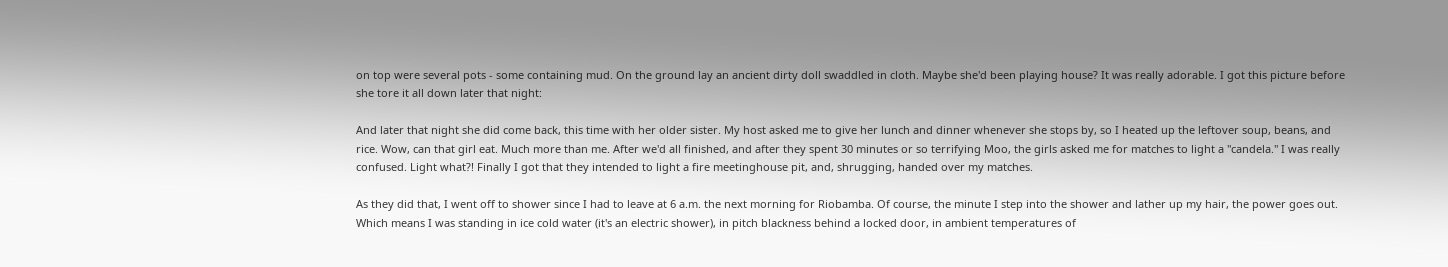on top were several pots - some containing mud. On the ground lay an ancient dirty doll swaddled in cloth. Maybe she'd been playing house? It was really adorable. I got this picture before she tore it all down later that night:

And later that night she did come back, this time with her older sister. My host asked me to give her lunch and dinner whenever she stops by, so I heated up the leftover soup, beans, and rice. Wow, can that girl eat. Much more than me. After we'd all finished, and after they spent 30 minutes or so terrifying Moo, the girls asked me for matches to light a "candela." I was really confused. Light what?! Finally I got that they intended to light a fire meetinghouse pit, and, shrugging, handed over my matches.

As they did that, I went off to shower since I had to leave at 6 a.m. the next morning for Riobamba. Of course, the minute I step into the shower and lather up my hair, the power goes out. Which means I was standing in ice cold water (it's an electric shower), in pitch blackness behind a locked door, in ambient temperatures of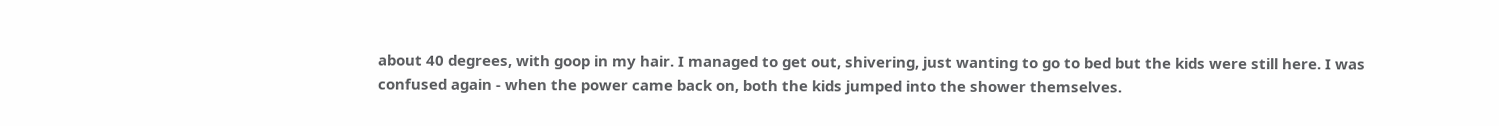about 40 degrees, with goop in my hair. I managed to get out, shivering, just wanting to go to bed but the kids were still here. I was confused again - when the power came back on, both the kids jumped into the shower themselves.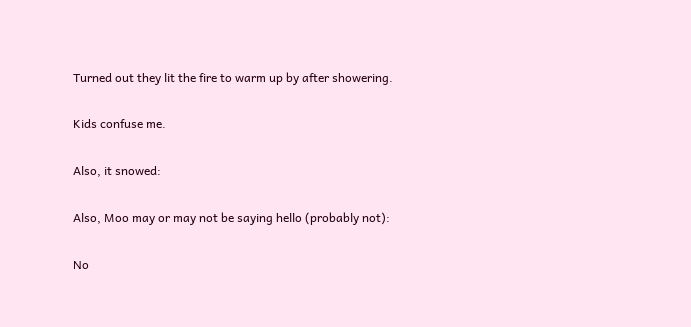Turned out they lit the fire to warm up by after showering.

Kids confuse me.

Also, it snowed:

Also, Moo may or may not be saying hello (probably not):

No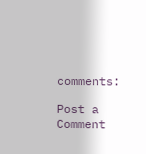comments:

Post a Comment